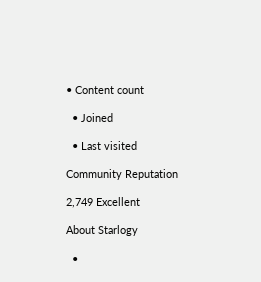• Content count

  • Joined

  • Last visited

Community Reputation

2,749 Excellent

About Starlogy

  •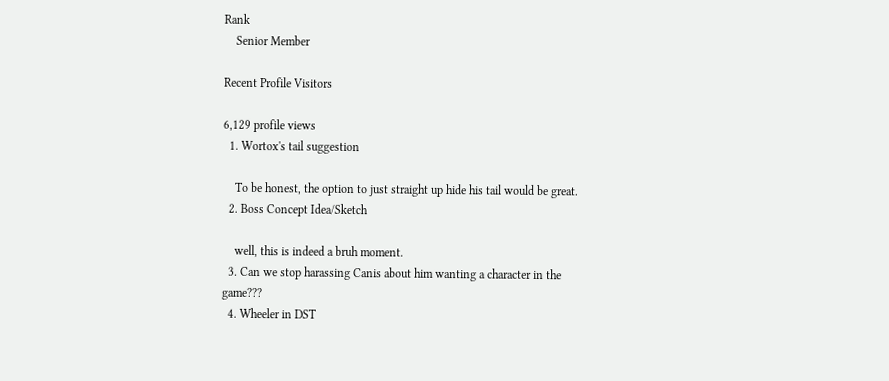Rank
    Senior Member

Recent Profile Visitors

6,129 profile views
  1. Wortox's tail suggestion

    To be honest, the option to just straight up hide his tail would be great.
  2. Boss Concept Idea/Sketch

    well, this is indeed a bruh moment.
  3. Can we stop harassing Canis about him wanting a character in the game???
  4. Wheeler in DST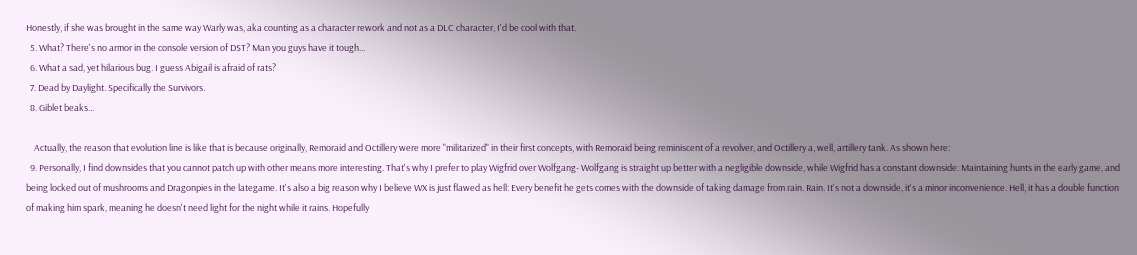Honestly, if she was brought in the same way Warly was, aka counting as a character rework and not as a DLC character, I'd be cool with that.
  5. What? There's no armor in the console version of DST? Man you guys have it tough...
  6. What a sad, yet hilarious bug. I guess Abigail is afraid of rats?
  7. Dead by Daylight. Specifically the Survivors.
  8. Giblet beaks...

    Actually, the reason that evolution line is like that is because originally, Remoraid and Octillery were more "militarized" in their first concepts, with Remoraid being reminiscent of a revolver, and Octillery a, well, artillery tank. As shown here:
  9. Personally, I find downsides that you cannot patch up with other means more interesting. That's why I prefer to play Wigfrid over Wolfgang- Wolfgang is straight up better with a negligible downside, while Wigfrid has a constant downside: Maintaining hunts in the early game, and being locked out of mushrooms and Dragonpies in the lategame. It's also a big reason why I believe WX is just flawed as hell: Every benefit he gets comes with the downside of taking damage from rain. Rain. It's not a downside, it's a minor inconvenience. Hell, it has a double function of making him spark, meaning he doesn't need light for the night while it rains. Hopefully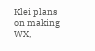Klei plans on making WX,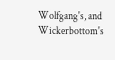Wolfgang's, and Wickerbottom's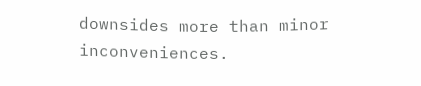downsides more than minor inconveniences.